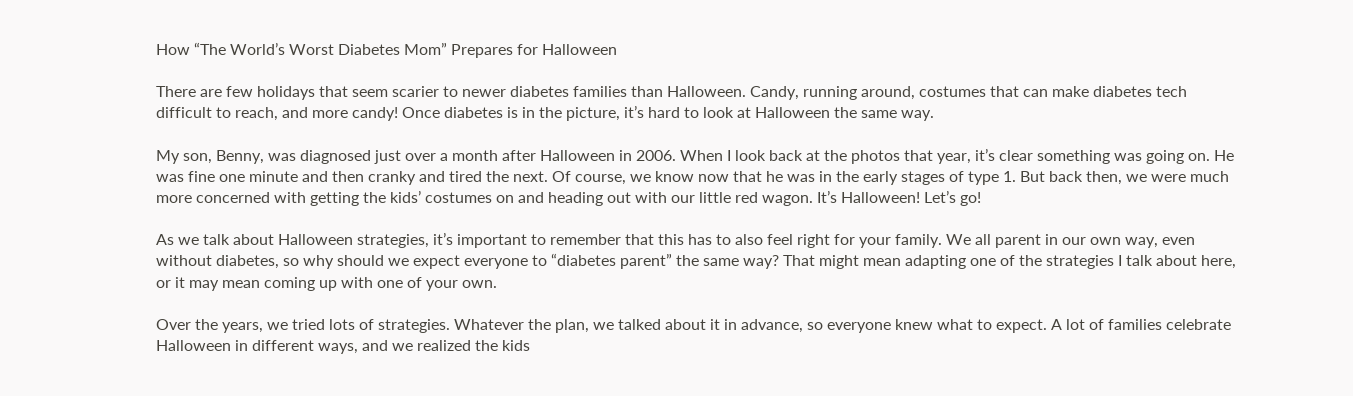How “The World’s Worst Diabetes Mom” Prepares for Halloween

There are few holidays that seem scarier to newer diabetes families than Halloween. Candy, running around, costumes that can make diabetes tech difficult to reach, and more candy! Once diabetes is in the picture, it’s hard to look at Halloween the same way.

My son, Benny, was diagnosed just over a month after Halloween in 2006. When I look back at the photos that year, it’s clear something was going on. He was fine one minute and then cranky and tired the next. Of course, we know now that he was in the early stages of type 1. But back then, we were much more concerned with getting the kids’ costumes on and heading out with our little red wagon. It’s Halloween! Let’s go!

As we talk about Halloween strategies, it’s important to remember that this has to also feel right for your family. We all parent in our own way, even without diabetes, so why should we expect everyone to “diabetes parent” the same way? That might mean adapting one of the strategies I talk about here, or it may mean coming up with one of your own.

Over the years, we tried lots of strategies. Whatever the plan, we talked about it in advance, so everyone knew what to expect. A lot of families celebrate Halloween in different ways, and we realized the kids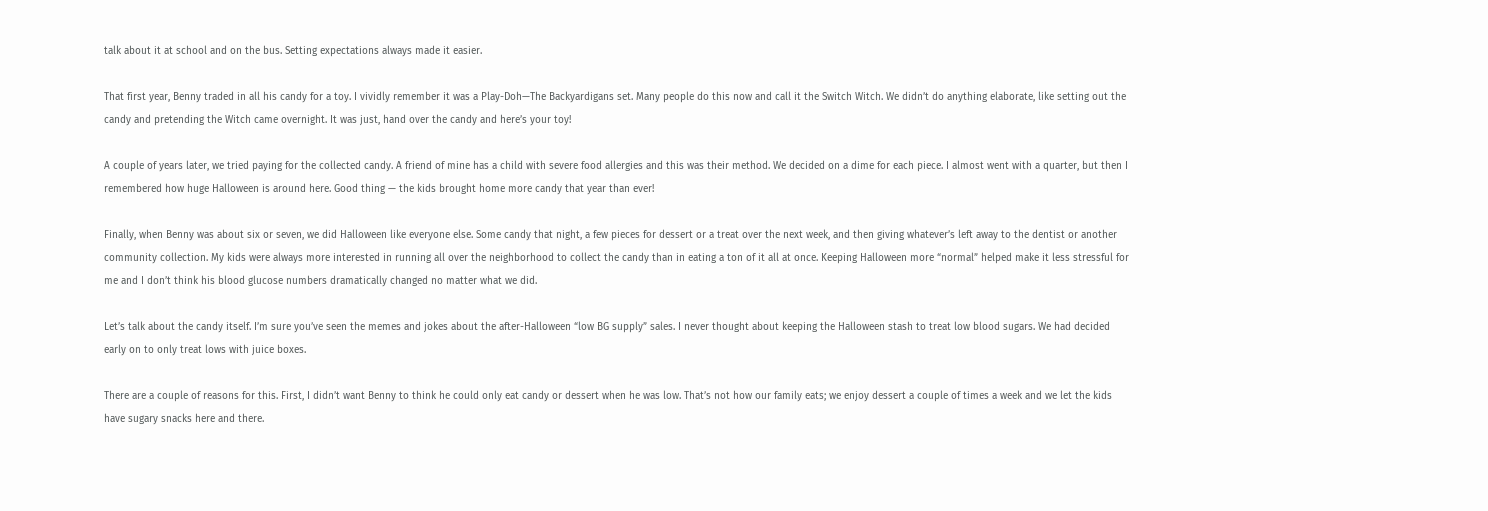talk about it at school and on the bus. Setting expectations always made it easier.

That first year, Benny traded in all his candy for a toy. I vividly remember it was a Play-Doh—The Backyardigans set. Many people do this now and call it the Switch Witch. We didn’t do anything elaborate, like setting out the candy and pretending the Witch came overnight. It was just, hand over the candy and here’s your toy!

A couple of years later, we tried paying for the collected candy. A friend of mine has a child with severe food allergies and this was their method. We decided on a dime for each piece. I almost went with a quarter, but then I remembered how huge Halloween is around here. Good thing — the kids brought home more candy that year than ever!

Finally, when Benny was about six or seven, we did Halloween like everyone else. Some candy that night, a few pieces for dessert or a treat over the next week, and then giving whatever’s left away to the dentist or another community collection. My kids were always more interested in running all over the neighborhood to collect the candy than in eating a ton of it all at once. Keeping Halloween more “normal” helped make it less stressful for me and I don’t think his blood glucose numbers dramatically changed no matter what we did.

Let’s talk about the candy itself. I’m sure you’ve seen the memes and jokes about the after-Halloween “low BG supply” sales. I never thought about keeping the Halloween stash to treat low blood sugars. We had decided early on to only treat lows with juice boxes.

There are a couple of reasons for this. First, I didn’t want Benny to think he could only eat candy or dessert when he was low. That’s not how our family eats; we enjoy dessert a couple of times a week and we let the kids have sugary snacks here and there.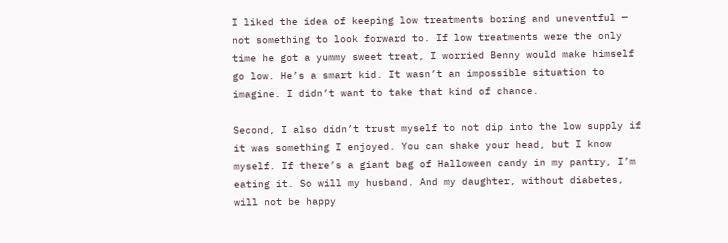I liked the idea of keeping low treatments boring and uneventful — not something to look forward to. If low treatments were the only time he got a yummy sweet treat, I worried Benny would make himself go low. He’s a smart kid. It wasn’t an impossible situation to imagine. I didn’t want to take that kind of chance.

Second, I also didn’t trust myself to not dip into the low supply if it was something I enjoyed. You can shake your head, but I know myself. If there’s a giant bag of Halloween candy in my pantry, I’m eating it. So will my husband. And my daughter, without diabetes, will not be happy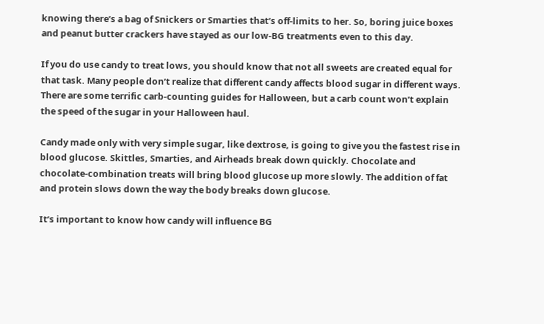knowing there’s a bag of Snickers or Smarties that’s off-limits to her. So, boring juice boxes and peanut butter crackers have stayed as our low-BG treatments even to this day.

If you do use candy to treat lows, you should know that not all sweets are created equal for that task. Many people don’t realize that different candy affects blood sugar in different ways. There are some terrific carb-counting guides for Halloween, but a carb count won’t explain the speed of the sugar in your Halloween haul.

Candy made only with very simple sugar, like dextrose, is going to give you the fastest rise in blood glucose. Skittles, Smarties, and Airheads break down quickly. Chocolate and chocolate-combination treats will bring blood glucose up more slowly. The addition of fat and protein slows down the way the body breaks down glucose.

It’s important to know how candy will influence BG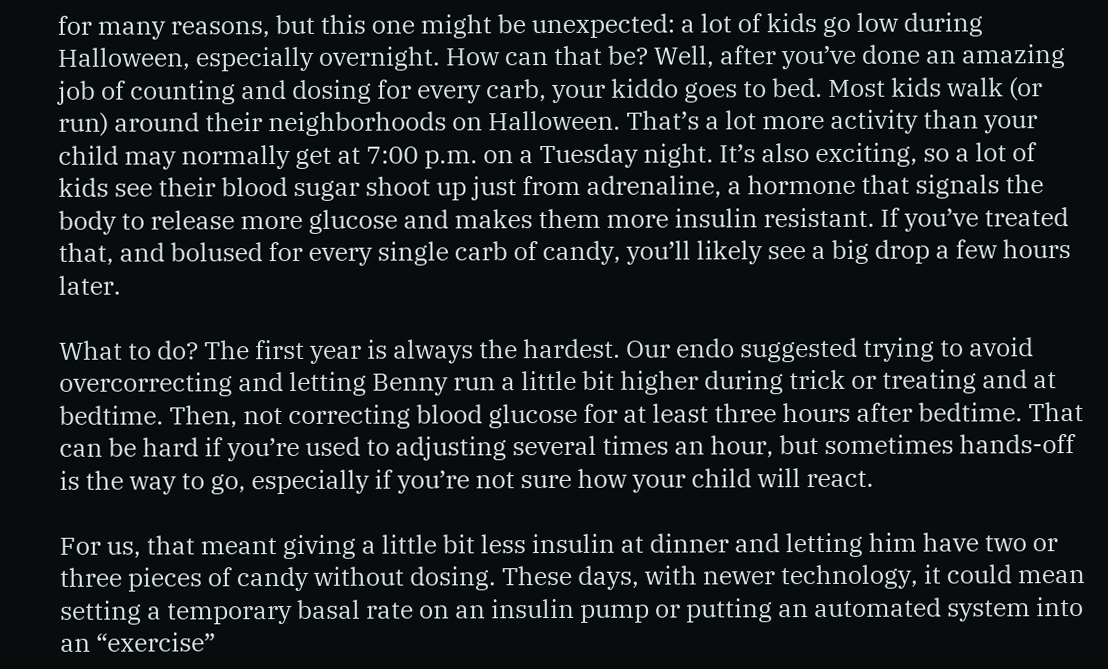for many reasons, but this one might be unexpected: a lot of kids go low during Halloween, especially overnight. How can that be? Well, after you’ve done an amazing job of counting and dosing for every carb, your kiddo goes to bed. Most kids walk (or run) around their neighborhoods on Halloween. That’s a lot more activity than your child may normally get at 7:00 p.m. on a Tuesday night. It’s also exciting, so a lot of kids see their blood sugar shoot up just from adrenaline, a hormone that signals the body to release more glucose and makes them more insulin resistant. If you’ve treated that, and bolused for every single carb of candy, you’ll likely see a big drop a few hours later.

What to do? The first year is always the hardest. Our endo suggested trying to avoid overcorrecting and letting Benny run a little bit higher during trick or treating and at bedtime. Then, not correcting blood glucose for at least three hours after bedtime. That can be hard if you’re used to adjusting several times an hour, but sometimes hands-off is the way to go, especially if you’re not sure how your child will react.

For us, that meant giving a little bit less insulin at dinner and letting him have two or three pieces of candy without dosing. These days, with newer technology, it could mean setting a temporary basal rate on an insulin pump or putting an automated system into an “exercise”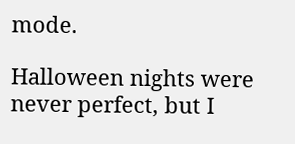mode.

Halloween nights were never perfect, but I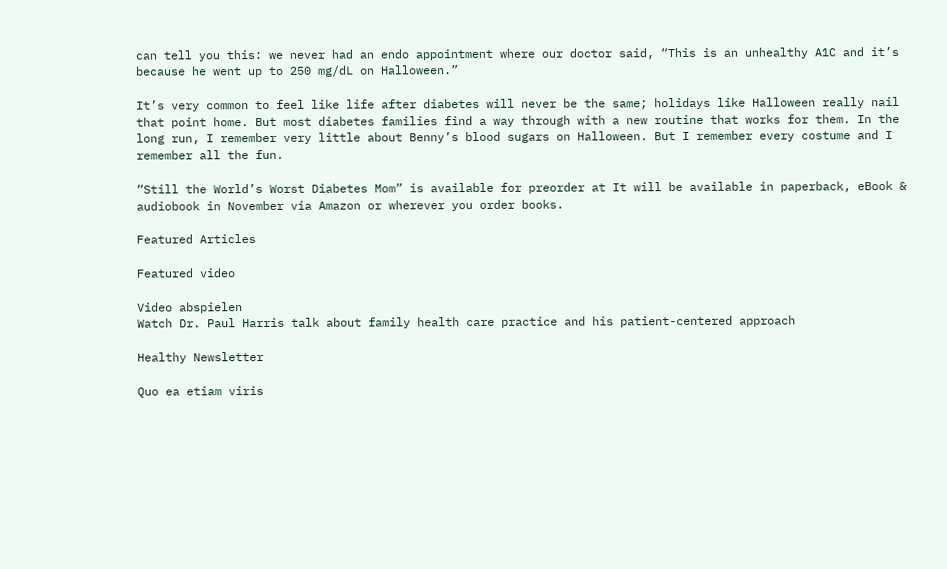can tell you this: we never had an endo appointment where our doctor said, “This is an unhealthy A1C and it’s because he went up to 250 mg/dL on Halloween.”

It’s very common to feel like life after diabetes will never be the same; holidays like Halloween really nail that point home. But most diabetes families find a way through with a new routine that works for them. In the long run, I remember very little about Benny’s blood sugars on Halloween. But I remember every costume and I remember all the fun.

“Still the World’s Worst Diabetes Mom” is available for preorder at It will be available in paperback, eBook & audiobook in November via Amazon or wherever you order books.

Featured Articles

Featured video

Video abspielen
Watch Dr. Paul Harris talk about family health care practice and his patient-centered approach

Healthy Newsletter

Quo ea etiam viris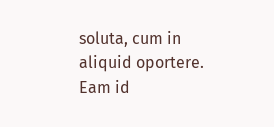soluta, cum in aliquid oportere. Eam id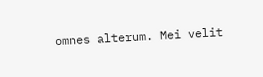omnes alterum. Mei velit